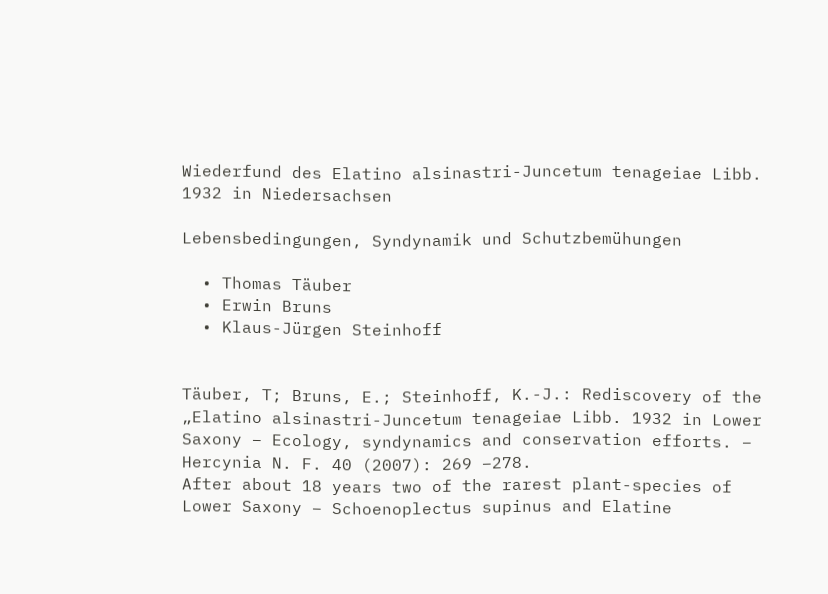Wiederfund des Elatino alsinastri-Juncetum tenageiae Libb. 1932 in Niedersachsen

Lebensbedingungen, Syndynamik und Schutzbemühungen

  • Thomas Täuber
  • Erwin Bruns
  • Klaus-Jürgen Steinhoff


Täuber, T; Bruns, E.; Steinhoff, K.-J.: Rediscovery of the „Elatino alsinastri-Juncetum tenageiae Libb. 1932 in Lower Saxony – Ecology, syndynamics and conservation efforts. – Hercynia N. F. 40 (2007): 269 –278.
After about 18 years two of the rarest plant-species of Lower Saxony – Schoenoplectus supinus and Elatine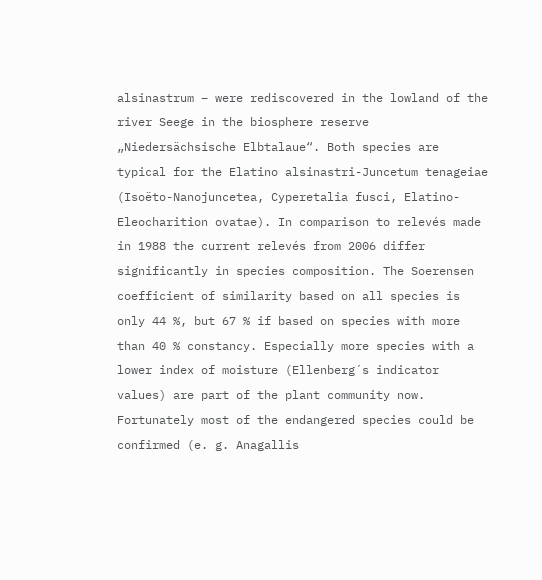alsinastrum – were rediscovered in the lowland of the river Seege in the biosphere reserve „Niedersächsische Elbtalaue“. Both species are typical for the Elatino alsinastri-Juncetum tenageiae (Isoëto-Nanojuncetea, Cyperetalia fusci, Elatino-Eleocharition ovatae). In comparison to relevés made in 1988 the current relevés from 2006 differ significantly in species composition. The Soerensen coefficient of similarity based on all species is only 44 %, but 67 % if based on species with more than 40 % constancy. Especially more species with a lower index of moisture (Ellenberg´s indicator values) are part of the plant community now. Fortunately most of the endangered species could be confirmed (e. g. Anagallis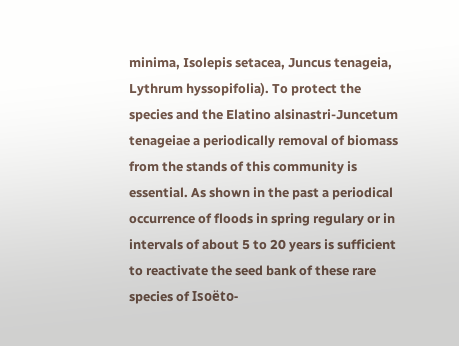minima, Isolepis setacea, Juncus tenageia, Lythrum hyssopifolia). To protect the species and the Elatino alsinastri-Juncetum tenageiae a periodically removal of biomass from the stands of this community is essential. As shown in the past a periodical occurrence of floods in spring regulary or in intervals of about 5 to 20 years is sufficient to reactivate the seed bank of these rare species of Isoëto-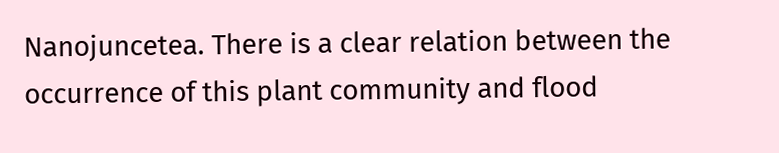Nanojuncetea. There is a clear relation between the occurrence of this plant community and flood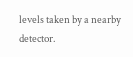levels taken by a nearby detector.